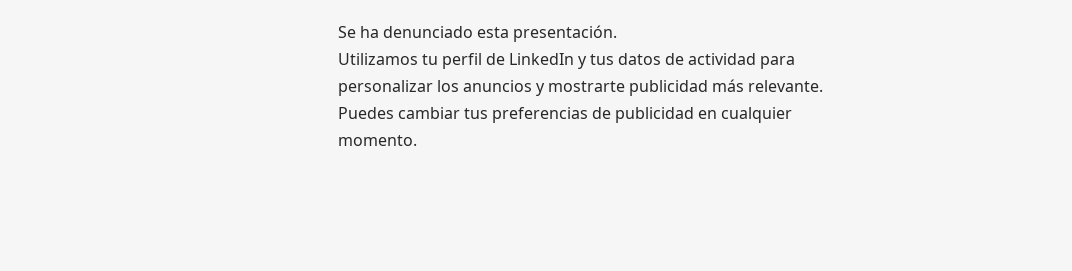Se ha denunciado esta presentación.
Utilizamos tu perfil de LinkedIn y tus datos de actividad para personalizar los anuncios y mostrarte publicidad más relevante. Puedes cambiar tus preferencias de publicidad en cualquier momento.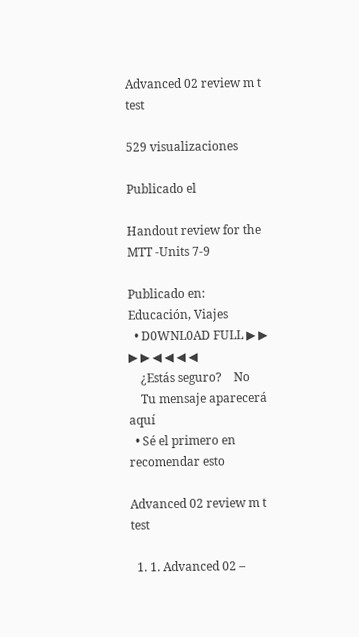Advanced 02 review m t test

529 visualizaciones

Publicado el

Handout review for the MTT -Units 7-9

Publicado en: Educación, Viajes
  • D0WNL0AD FULL ▶ ▶ ▶ ▶ ◀ ◀ ◀ ◀
    ¿Estás seguro?    No
    Tu mensaje aparecerá aquí
  • Sé el primero en recomendar esto

Advanced 02 review m t test

  1. 1. Advanced 02 –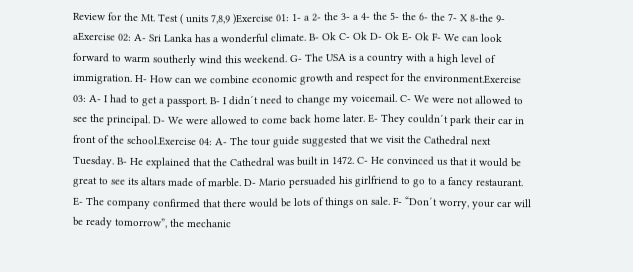Review for the Mt. Test ( units 7,8,9 )Exercise 01: 1- a 2- the 3- a 4- the 5- the 6- the 7- X 8-the 9- aExercise 02: A- Sri Lanka has a wonderful climate. B- Ok C- Ok D- Ok E- Ok F- We can look forward to warm southerly wind this weekend. G- The USA is a country with a high level of immigration. H- How can we combine economic growth and respect for the environment.Exercise 03: A- I had to get a passport. B- I didn´t need to change my voicemail. C- We were not allowed to see the principal. D- We were allowed to come back home later. E- They couldn´t park their car in front of the school.Exercise 04: A- The tour guide suggested that we visit the Cathedral next Tuesday. B- He explained that the Cathedral was built in 1472. C- He convinced us that it would be great to see its altars made of marble. D- Mario persuaded his girlfriend to go to a fancy restaurant. E- The company confirmed that there would be lots of things on sale. F- “Don´t worry, your car will be ready tomorrow”, the mechanic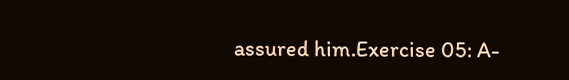assured him.Exercise 05: A-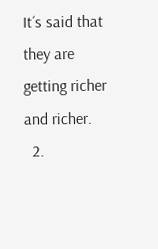It´s said that they are getting richer and richer.
  2.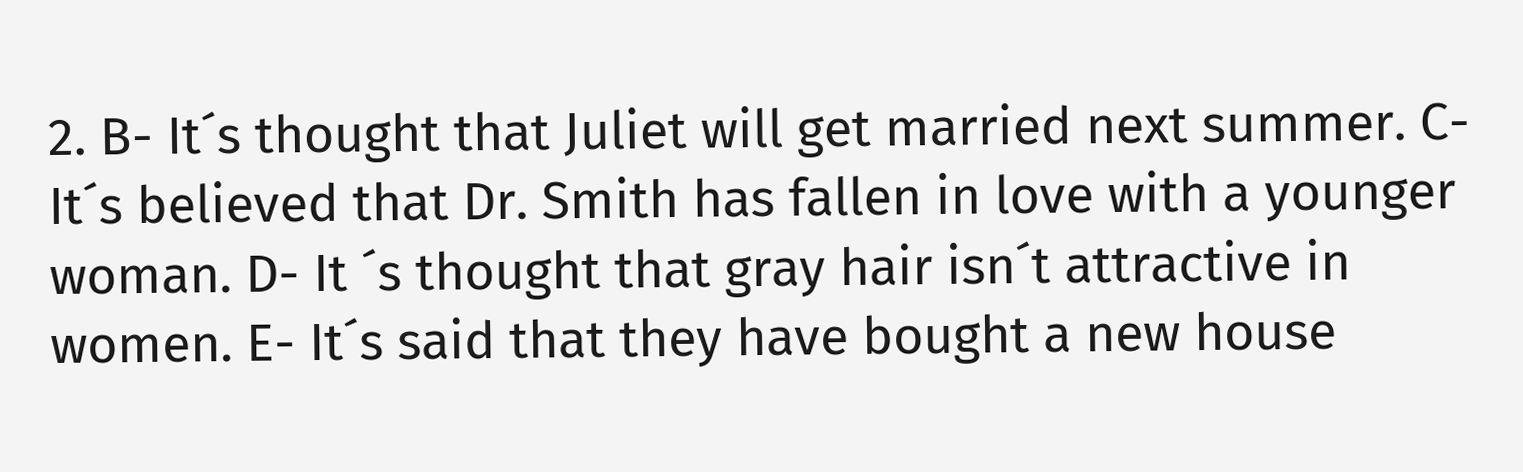2. B- It´s thought that Juliet will get married next summer. C- It´s believed that Dr. Smith has fallen in love with a younger woman. D- It ´s thought that gray hair isn´t attractive in women. E- It´s said that they have bought a new house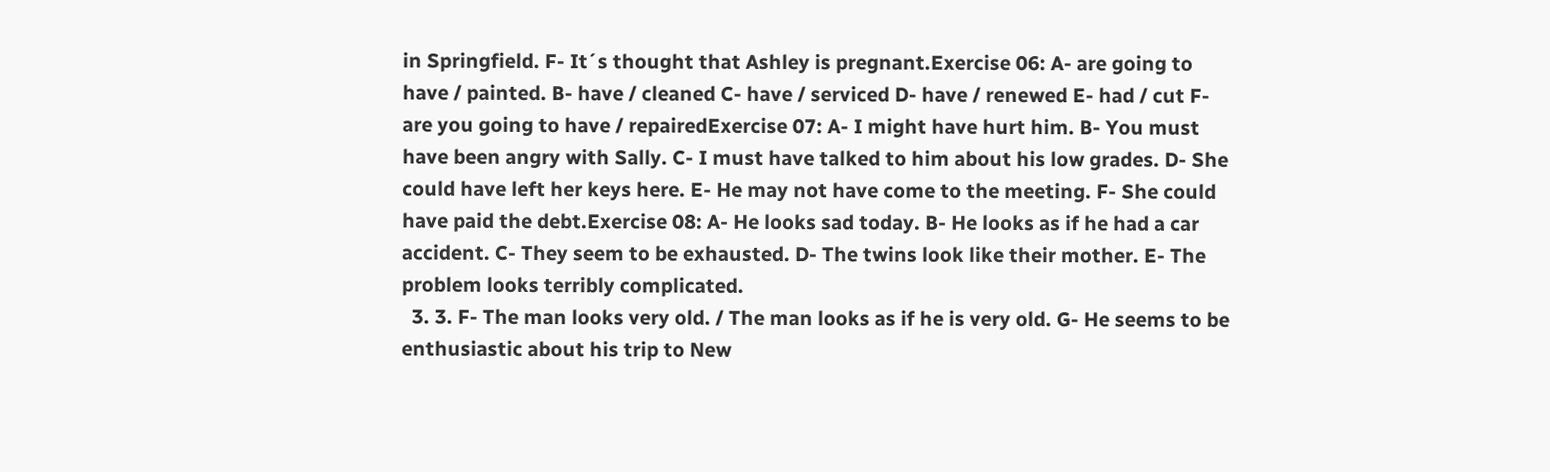in Springfield. F- It´s thought that Ashley is pregnant.Exercise 06: A- are going to have / painted. B- have / cleaned C- have / serviced D- have / renewed E- had / cut F- are you going to have / repairedExercise 07: A- I might have hurt him. B- You must have been angry with Sally. C- I must have talked to him about his low grades. D- She could have left her keys here. E- He may not have come to the meeting. F- She could have paid the debt.Exercise 08: A- He looks sad today. B- He looks as if he had a car accident. C- They seem to be exhausted. D- The twins look like their mother. E- The problem looks terribly complicated.
  3. 3. F- The man looks very old. / The man looks as if he is very old. G- He seems to be enthusiastic about his trip to New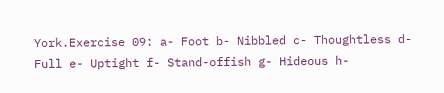York.Exercise 09: a- Foot b- Nibbled c- Thoughtless d- Full e- Uptight f- Stand-offish g- Hideous h-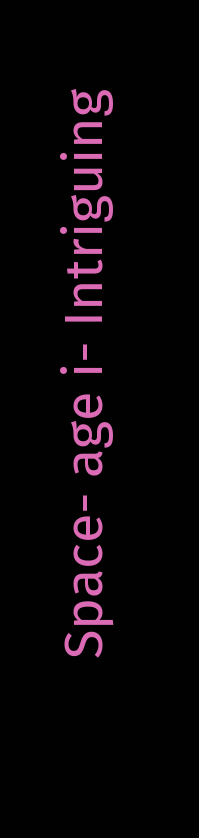Space- age i- Intriguing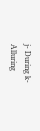j- During k- Alluring